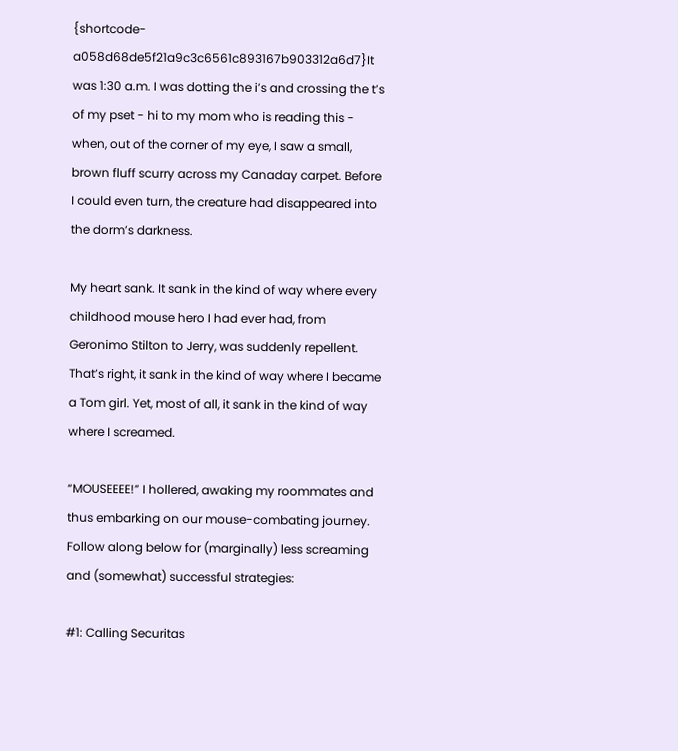{shortcode-a058d68de5f21a9c3c6561c893167b903312a6d7}It was 1:30 a.m. I was dotting the i’s and crossing the t’s of my pset - hi to my mom who is reading this - when, out of the corner of my eye, I saw a small, brown fluff scurry across my Canaday carpet. Before I could even turn, the creature had disappeared into the dorm’s darkness.

My heart sank. It sank in the kind of way where every childhood mouse hero I had ever had, from Geronimo Stilton to Jerry, was suddenly repellent. That’s right, it sank in the kind of way where I became a Tom girl. Yet, most of all, it sank in the kind of way where I screamed.

“MOUSEEEE!” I hollered, awaking my roommates and thus embarking on our mouse-combating journey. Follow along below for (marginally) less screaming and (somewhat) successful strategies:

#1: Calling Securitas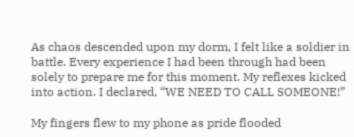As chaos descended upon my dorm, I felt like a soldier in battle. Every experience I had been through had been solely to prepare me for this moment. My reflexes kicked into action. I declared, “WE NEED TO CALL SOMEONE!”

My fingers flew to my phone as pride flooded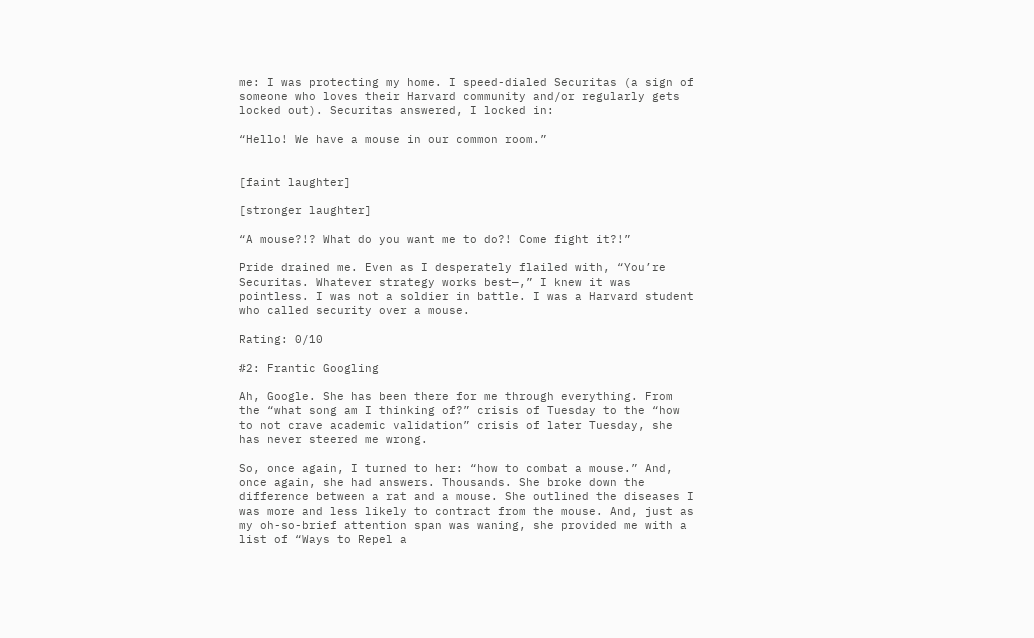me: I was protecting my home. I speed-dialed Securitas (a sign of someone who loves their Harvard community and/or regularly gets locked out). Securitas answered, I locked in:

“Hello! We have a mouse in our common room.”


[faint laughter]

[stronger laughter]

“A mouse?!? What do you want me to do?! Come fight it?!”

Pride drained me. Even as I desperately flailed with, “You’re Securitas. Whatever strategy works best—,” I knew it was pointless. I was not a soldier in battle. I was a Harvard student who called security over a mouse.

Rating: 0/10

#2: Frantic Googling

Ah, Google. She has been there for me through everything. From the “what song am I thinking of?” crisis of Tuesday to the “how to not crave academic validation” crisis of later Tuesday, she has never steered me wrong.

So, once again, I turned to her: “how to combat a mouse.” And, once again, she had answers. Thousands. She broke down the difference between a rat and a mouse. She outlined the diseases I was more and less likely to contract from the mouse. And, just as my oh-so-brief attention span was waning, she provided me with a list of “Ways to Repel a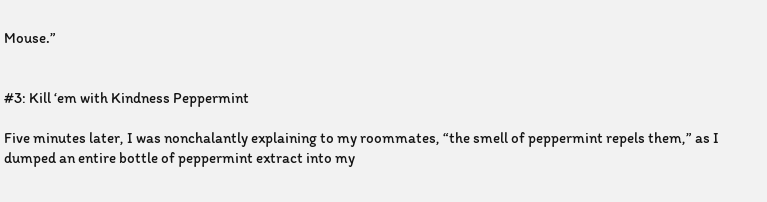Mouse.”


#3: Kill ‘em with Kindness Peppermint

Five minutes later, I was nonchalantly explaining to my roommates, “the smell of peppermint repels them,” as I dumped an entire bottle of peppermint extract into my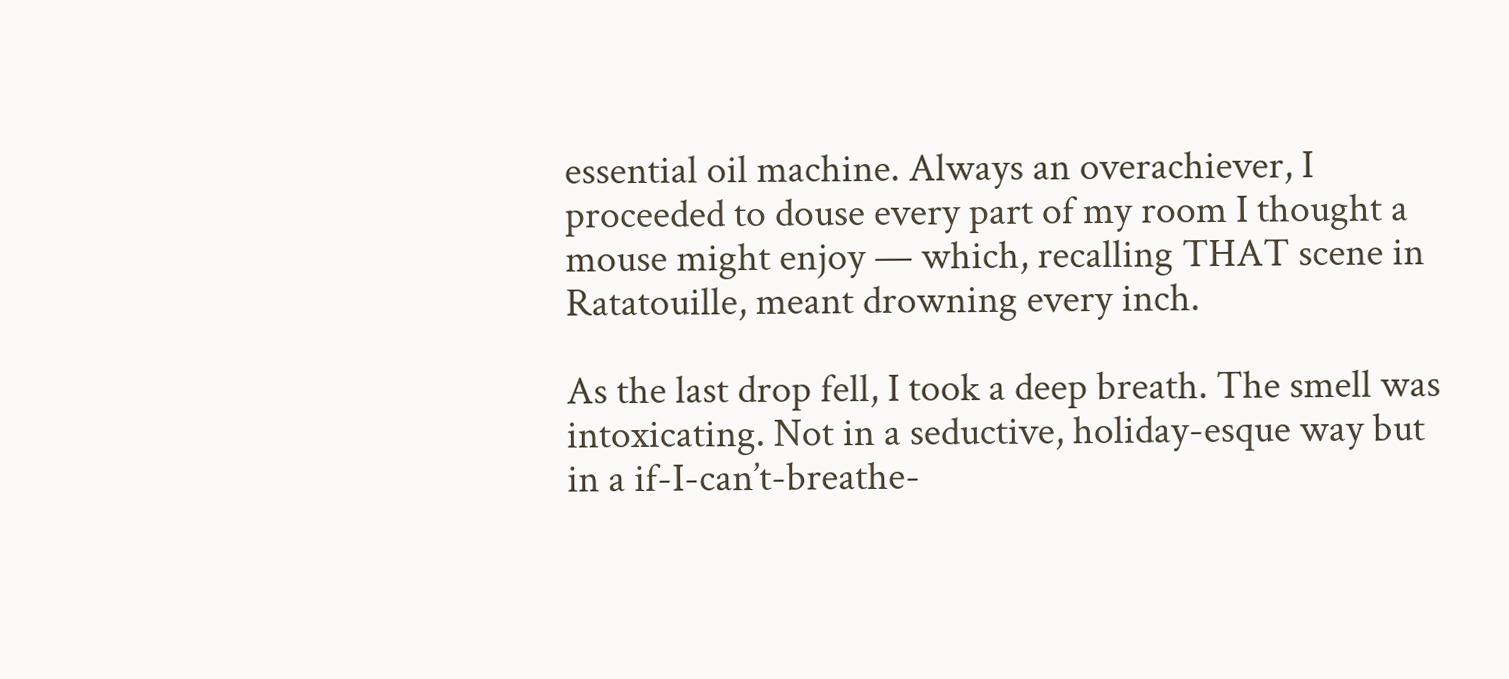essential oil machine. Always an overachiever, I proceeded to douse every part of my room I thought a mouse might enjoy — which, recalling THAT scene in Ratatouille, meant drowning every inch.

As the last drop fell, I took a deep breath. The smell was intoxicating. Not in a seductive, holiday-esque way but in a if-I-can’t-breathe-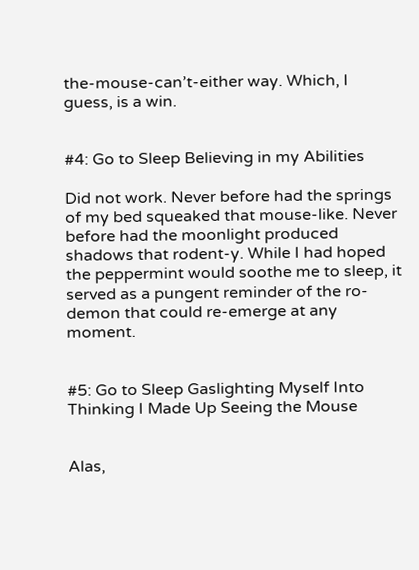the-mouse-can’t-either way. Which, I guess, is a win.


#4: Go to Sleep Believing in my Abilities

Did not work. Never before had the springs of my bed squeaked that mouse-like. Never before had the moonlight produced shadows that rodent-y. While I had hoped the peppermint would soothe me to sleep, it served as a pungent reminder of the ro-demon that could re-emerge at any moment.


#5: Go to Sleep Gaslighting Myself Into Thinking I Made Up Seeing the Mouse


Alas,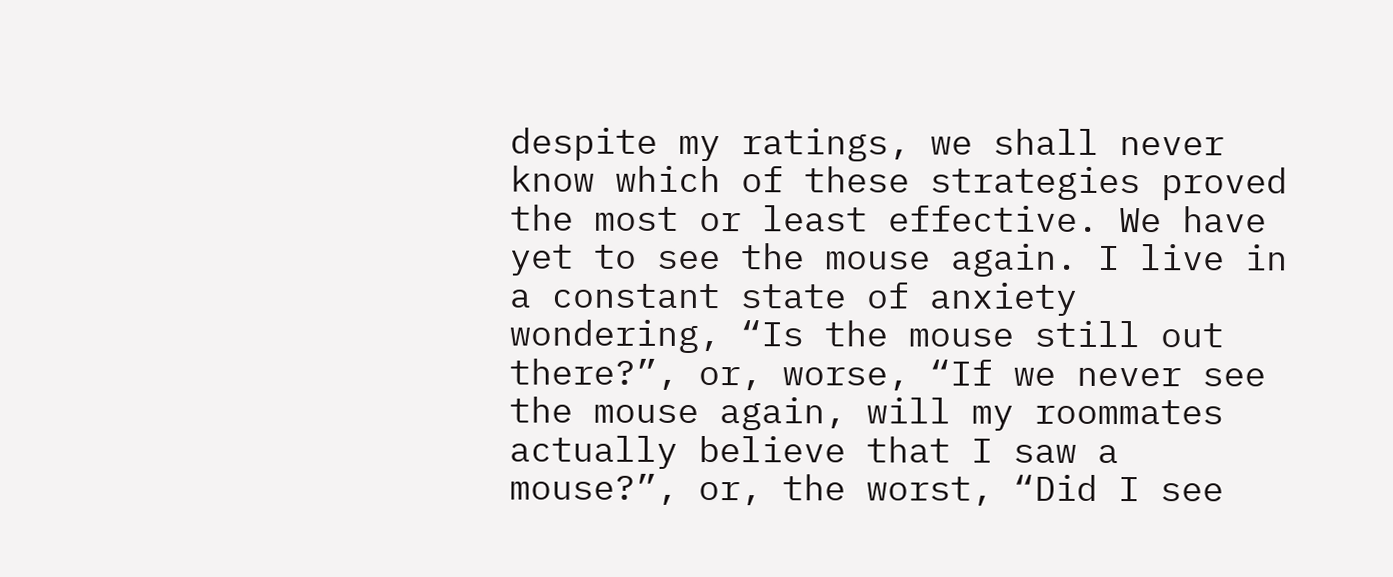despite my ratings, we shall never know which of these strategies proved the most or least effective. We have yet to see the mouse again. I live in a constant state of anxiety wondering, “Is the mouse still out there?”, or, worse, “If we never see the mouse again, will my roommates actually believe that I saw a mouse?”, or, the worst, “Did I see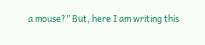a mouse?” But, here I am writing this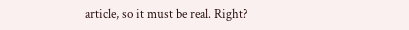article, so it must be real. Right?